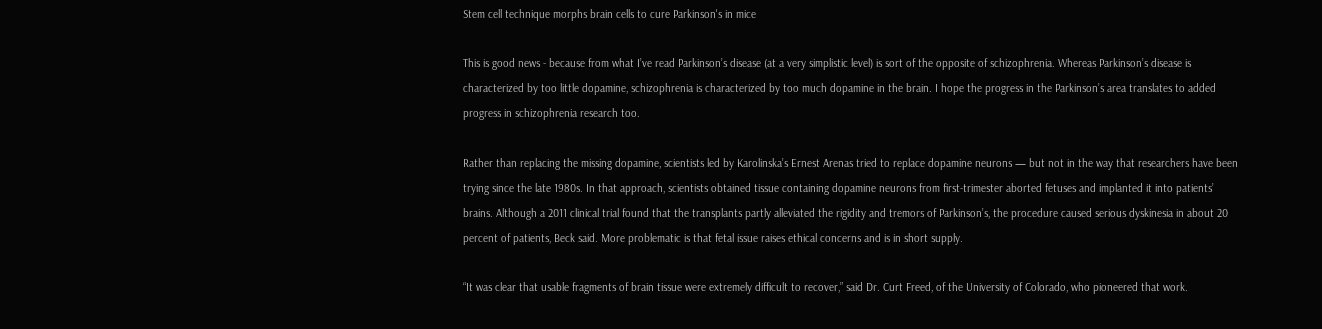Stem cell technique morphs brain cells to cure Parkinson's in mice

This is good news - because from what I’ve read Parkinson’s disease (at a very simplistic level) is sort of the opposite of schizophrenia. Whereas Parkinson’s disease is characterized by too little dopamine, schizophrenia is characterized by too much dopamine in the brain. I hope the progress in the Parkinson’s area translates to added progress in schizophrenia research too.

Rather than replacing the missing dopamine, scientists led by Karolinska’s Ernest Arenas tried to replace dopamine neurons — but not in the way that researchers have been trying since the late 1980s. In that approach, scientists obtained tissue containing dopamine neurons from first-trimester aborted fetuses and implanted it into patients’ brains. Although a 2011 clinical trial found that the transplants partly alleviated the rigidity and tremors of Parkinson’s, the procedure caused serious dyskinesia in about 20 percent of patients, Beck said. More problematic is that fetal issue raises ethical concerns and is in short supply.

“It was clear that usable fragments of brain tissue were extremely difficult to recover,” said Dr. Curt Freed, of the University of Colorado, who pioneered that work.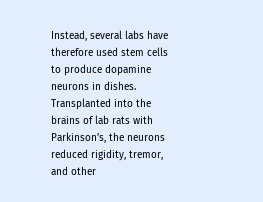Instead, several labs have therefore used stem cells to produce dopamine neurons in dishes. Transplanted into the brains of lab rats with Parkinson’s, the neurons reduced rigidity, tremor, and other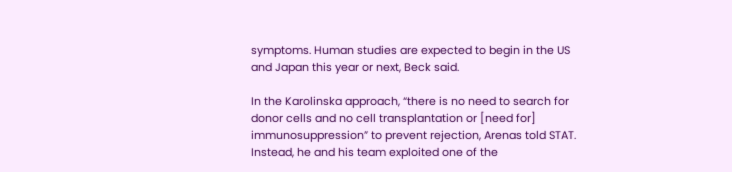symptoms. Human studies are expected to begin in the US and Japan this year or next, Beck said.

In the Karolinska approach, “there is no need to search for donor cells and no cell transplantation or [need for] immunosuppression” to prevent rejection, Arenas told STAT. Instead, he and his team exploited one of the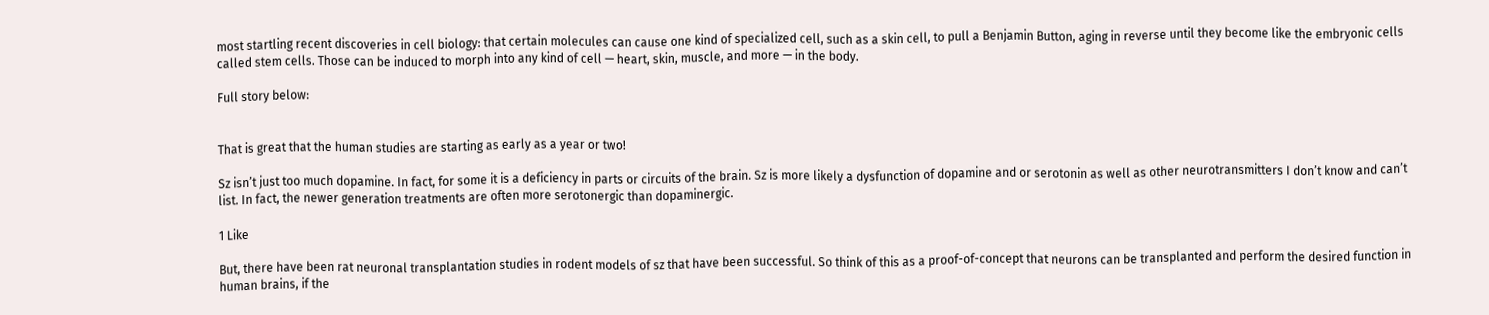most startling recent discoveries in cell biology: that certain molecules can cause one kind of specialized cell, such as a skin cell, to pull a Benjamin Button, aging in reverse until they become like the embryonic cells called stem cells. Those can be induced to morph into any kind of cell — heart, skin, muscle, and more — in the body.

Full story below:


That is great that the human studies are starting as early as a year or two!

Sz isn’t just too much dopamine. In fact, for some it is a deficiency in parts or circuits of the brain. Sz is more likely a dysfunction of dopamine and or serotonin as well as other neurotransmitters I don’t know and can’t list. In fact, the newer generation treatments are often more serotonergic than dopaminergic.

1 Like

But, there have been rat neuronal transplantation studies in rodent models of sz that have been successful. So think of this as a proof-of-concept that neurons can be transplanted and perform the desired function in human brains, if the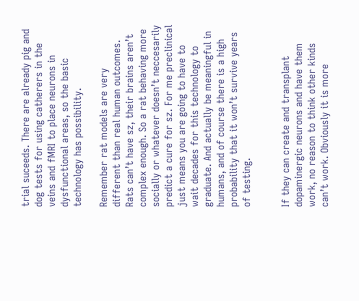trial suceeds. There are already pig and dog tests for using catherers in the veins and fMRI to place neurons in dysfunctional areas, so the basic technology has possibility.

Remember rat models are very different than real human outcomes. Rats can’t have sz, their brains aren’t complex enough. So a rat behaving more socially or whatever doesn’t neccesarily predict a cure for sz. For me preclinical just means you are going to have to wait decades for this technology to graduate. And actually be meaningful in humans, and of course there is a high probability that it won’t survive years of testing.


If they can create and transplant dopaminergic neurons and have them work, no reason to think other kinds can’t work. Obviously it is more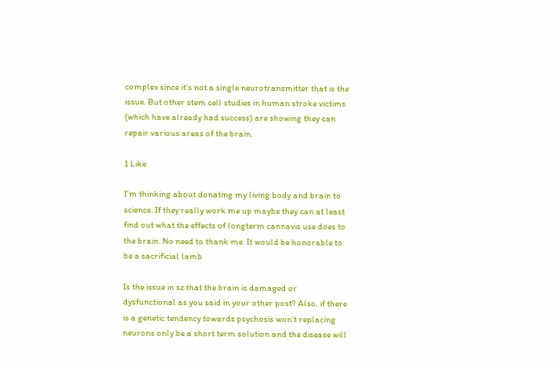complex since it’s not a single neurotransmitter that is the issue. But other stem cell studies in human stroke victims (which have already had success) are showing they can repair various areas of the brain.

1 Like

I’m thinking about donating my living body and brain to science. If they really work me up maybe they can at least find out what the effects of longterm cannavis use does to the brain. No need to thank me. It would be honorable to be a sacrificial lamb

Is the issue in sz that the brain is damaged or dysfunctional as you said in your other post? Also, if there is a genetic tendency towards psychosis won’t replacing neurons only be a short term solution and the disease will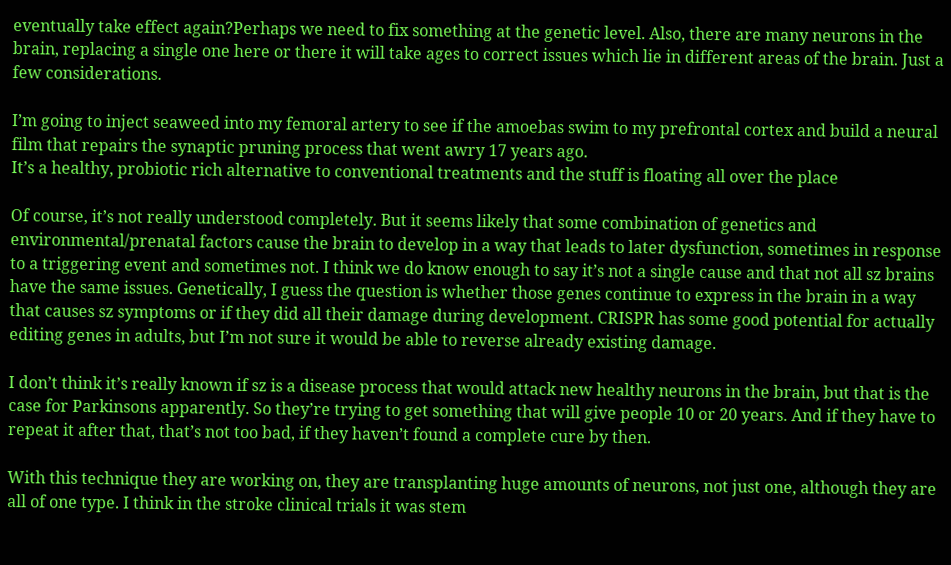eventually take effect again?Perhaps we need to fix something at the genetic level. Also, there are many neurons in the brain, replacing a single one here or there it will take ages to correct issues which lie in different areas of the brain. Just a few considerations.

I’m going to inject seaweed into my femoral artery to see if the amoebas swim to my prefrontal cortex and build a neural film that repairs the synaptic pruning process that went awry 17 years ago.
It’s a healthy, probiotic rich alternative to conventional treatments and the stuff is floating all over the place

Of course, it’s not really understood completely. But it seems likely that some combination of genetics and environmental/prenatal factors cause the brain to develop in a way that leads to later dysfunction, sometimes in response to a triggering event and sometimes not. I think we do know enough to say it’s not a single cause and that not all sz brains have the same issues. Genetically, I guess the question is whether those genes continue to express in the brain in a way that causes sz symptoms or if they did all their damage during development. CRISPR has some good potential for actually editing genes in adults, but I’m not sure it would be able to reverse already existing damage.

I don’t think it’s really known if sz is a disease process that would attack new healthy neurons in the brain, but that is the case for Parkinsons apparently. So they’re trying to get something that will give people 10 or 20 years. And if they have to repeat it after that, that’s not too bad, if they haven’t found a complete cure by then.

With this technique they are working on, they are transplanting huge amounts of neurons, not just one, although they are all of one type. I think in the stroke clinical trials it was stem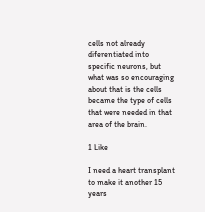cells not already diferentiated into specific neurons, but what was so encouraging about that is the cells became the type of cells that were needed in that area of the brain.

1 Like

I need a heart transplant to make it another 15 years